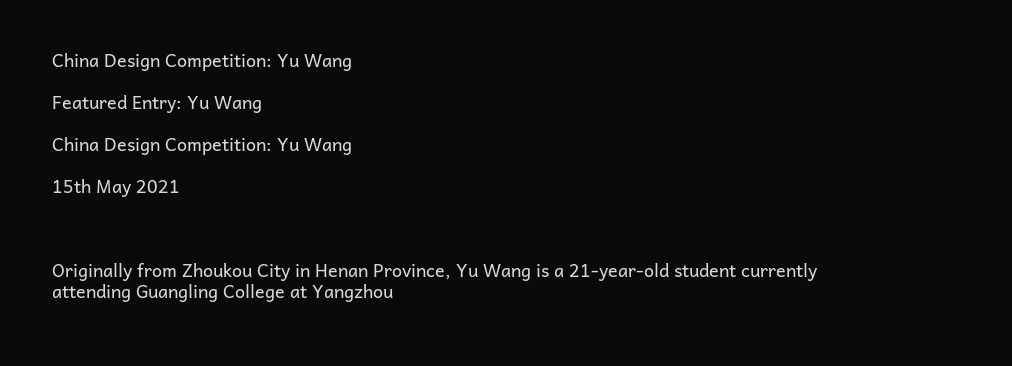China Design Competition: Yu Wang

Featured Entry: Yu Wang

China Design Competition: Yu Wang

15th May 2021



Originally from Zhoukou City in Henan Province, Yu Wang is a 21-year-old student currently attending Guangling College at Yangzhou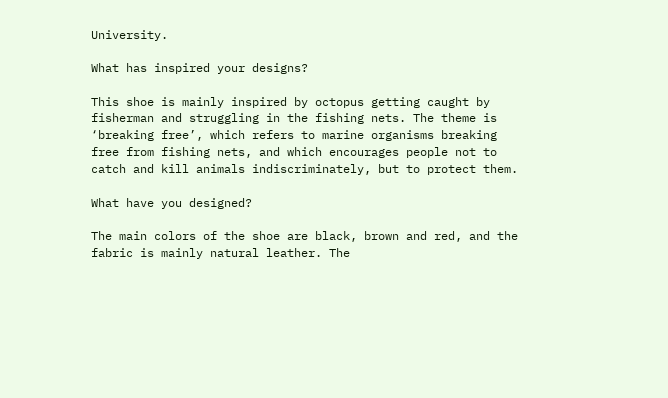University.

What has inspired your designs?

This shoe is mainly inspired by octopus getting caught by fisherman and struggling in the fishing nets. The theme is ‘breaking free’, which refers to marine organisms breaking free from fishing nets, and which encourages people not to catch and kill animals indiscriminately, but to protect them.

What have you designed?

The main colors of the shoe are black, brown and red, and the fabric is mainly natural leather. The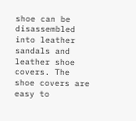shoe can be disassembled into leather sandals and leather shoe covers. The shoe covers are easy to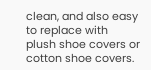clean, and also easy to replace with plush shoe covers or cotton shoe covers.